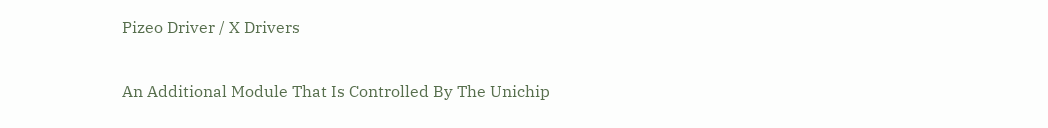Pizeo Driver / X Drivers

An Additional Module That Is Controlled By The Unichip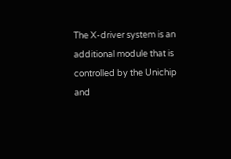The X-driver system is an additional module that is controlled by the Unichip and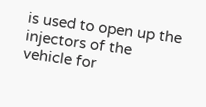is used to open up the injectors of the vehicle for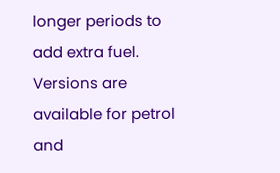longer periods to add extra fuel. Versions are available for petrol and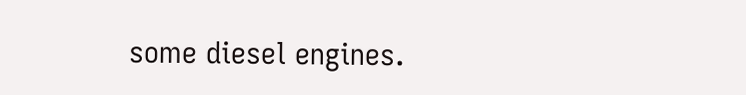some diesel engines.